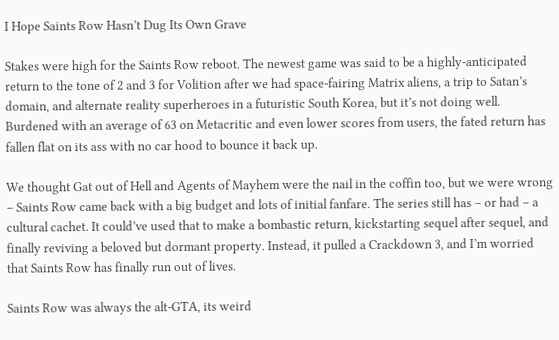I Hope Saints Row Hasn’t Dug Its Own Grave

Stakes were high for the Saints Row reboot. The newest game was said to be a highly-anticipated return to the tone of 2 and 3 for Volition after we had space-fairing Matrix aliens, a trip to Satan’s domain, and alternate reality superheroes in a futuristic South Korea, but it’s not doing well. Burdened with an average of 63 on Metacritic and even lower scores from users, the fated return has fallen flat on its ass with no car hood to bounce it back up.

We thought Gat out of Hell and Agents of Mayhem were the nail in the coffin too, but we were wrong – Saints Row came back with a big budget and lots of initial fanfare. The series still has – or had – a cultural cachet. It could’ve used that to make a bombastic return, kickstarting sequel after sequel, and finally reviving a beloved but dormant property. Instead, it pulled a Crackdown 3, and I’m worried that Saints Row has finally run out of lives.

Saints Row was always the alt-GTA, its weird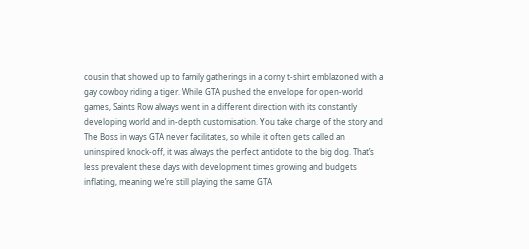cousin that showed up to family gatherings in a corny t-shirt emblazoned with a gay cowboy riding a tiger. While GTA pushed the envelope for open-world games, Saints Row always went in a different direction with its constantly developing world and in-depth customisation. You take charge of the story and The Boss in ways GTA never facilitates, so while it often gets called an uninspired knock-off, it was always the perfect antidote to the big dog. That’s less prevalent these days with development times growing and budgets inflating, meaning we’re still playing the same GTA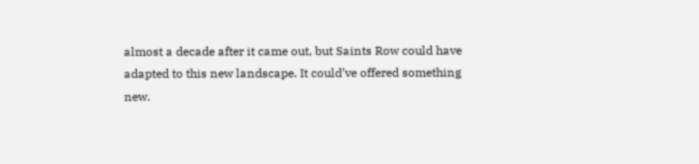almost a decade after it came out, but Saints Row could have adapted to this new landscape. It could’ve offered something new.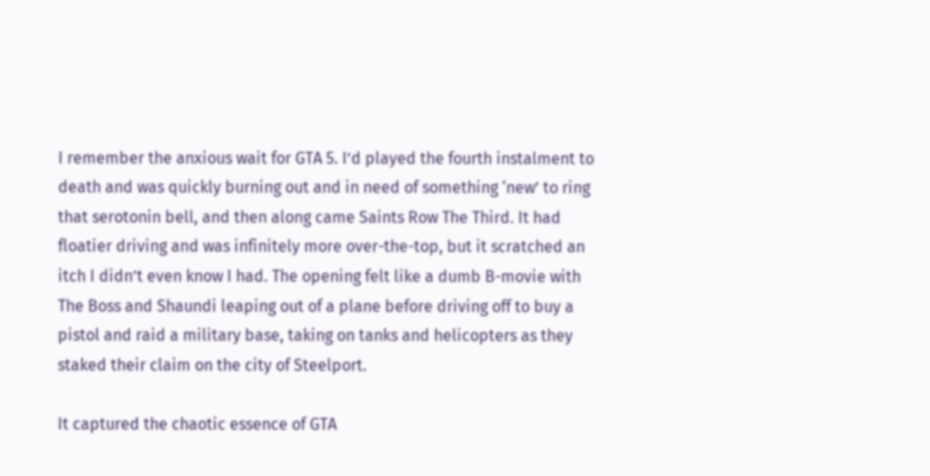I remember the anxious wait for GTA 5. I’d played the fourth instalment to death and was quickly burning out and in need of something ‘new’ to ring that serotonin bell, and then along came Saints Row The Third. It had floatier driving and was infinitely more over-the-top, but it scratched an itch I didn’t even know I had. The opening felt like a dumb B-movie with The Boss and Shaundi leaping out of a plane before driving off to buy a pistol and raid a military base, taking on tanks and helicopters as they staked their claim on the city of Steelport.

It captured the chaotic essence of GTA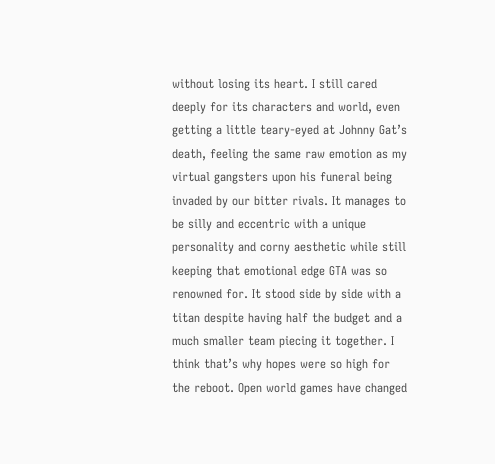without losing its heart. I still cared deeply for its characters and world, even getting a little teary-eyed at Johnny Gat’s death, feeling the same raw emotion as my virtual gangsters upon his funeral being invaded by our bitter rivals. It manages to be silly and eccentric with a unique personality and corny aesthetic while still keeping that emotional edge GTA was so renowned for. It stood side by side with a titan despite having half the budget and a much smaller team piecing it together. I think that’s why hopes were so high for the reboot. Open world games have changed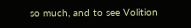so much, and to see Volition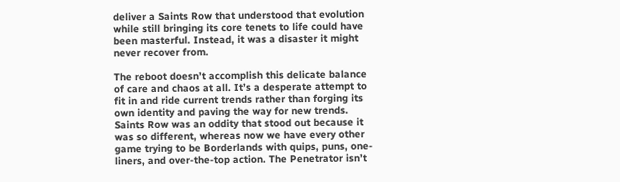deliver a Saints Row that understood that evolution while still bringing its core tenets to life could have been masterful. Instead, it was a disaster it might never recover from.

The reboot doesn’t accomplish this delicate balance of care and chaos at all. It’s a desperate attempt to fit in and ride current trends rather than forging its own identity and paving the way for new trends. Saints Row was an oddity that stood out because it was so different, whereas now we have every other game trying to be Borderlands with quips, puns, one-liners, and over-the-top action. The Penetrator isn’t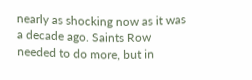nearly as shocking now as it was a decade ago. Saints Row needed to do more, but in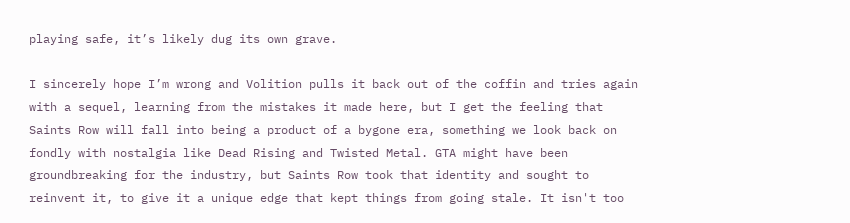playing safe, it’s likely dug its own grave.

I sincerely hope I’m wrong and Volition pulls it back out of the coffin and tries again with a sequel, learning from the mistakes it made here, but I get the feeling that Saints Row will fall into being a product of a bygone era, something we look back on fondly with nostalgia like Dead Rising and Twisted Metal. GTA might have been groundbreaking for the industry, but Saints Row took that identity and sought to reinvent it, to give it a unique edge that kept things from going stale. It isn't too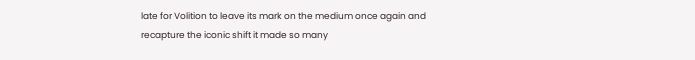late for Volition to leave its mark on the medium once again and recapture the iconic shift it made so many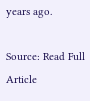years ago.

Source: Read Full Article